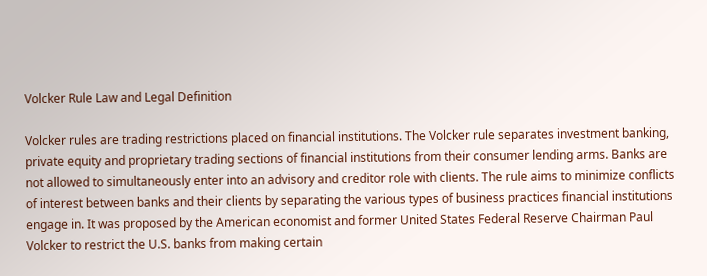Volcker Rule Law and Legal Definition

Volcker rules are trading restrictions placed on financial institutions. The Volcker rule separates investment banking, private equity and proprietary trading sections of financial institutions from their consumer lending arms. Banks are not allowed to simultaneously enter into an advisory and creditor role with clients. The rule aims to minimize conflicts of interest between banks and their clients by separating the various types of business practices financial institutions engage in. It was proposed by the American economist and former United States Federal Reserve Chairman Paul Volcker to restrict the U.S. banks from making certain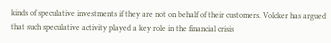kinds of speculative investments if they are not on behalf of their customers. Volcker has argued that such speculative activity played a key role in the financial crisis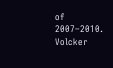of 2007–2010. Volcker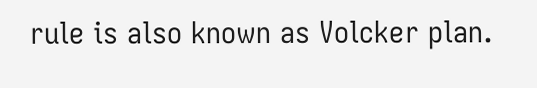rule is also known as Volcker plan.